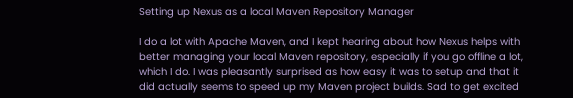Setting up Nexus as a local Maven Repository Manager

I do a lot with Apache Maven, and I kept hearing about how Nexus helps with better managing your local Maven repository, especially if you go offline a lot, which I do. I was pleasantly surprised as how easy it was to setup and that it did actually seems to speed up my Maven project builds. Sad to get excited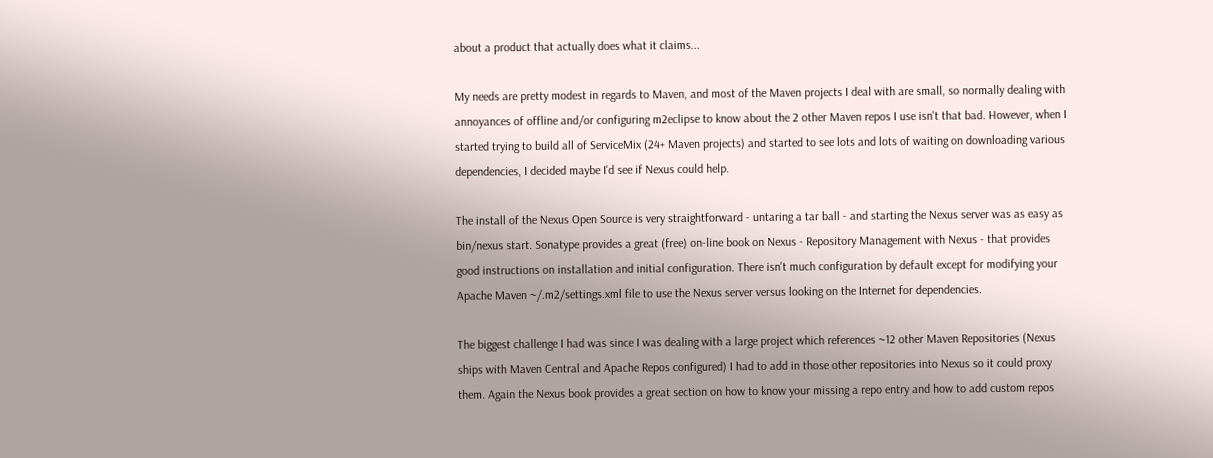about a product that actually does what it claims...

My needs are pretty modest in regards to Maven, and most of the Maven projects I deal with are small, so normally dealing with annoyances of offline and/or configuring m2eclipse to know about the 2 other Maven repos I use isn't that bad. However, when I started trying to build all of ServiceMix (24+ Maven projects) and started to see lots and lots of waiting on downloading various dependencies, I decided maybe I'd see if Nexus could help.

The install of the Nexus Open Source is very straightforward - untaring a tar ball - and starting the Nexus server was as easy as bin/nexus start. Sonatype provides a great (free) on-line book on Nexus - Repository Management with Nexus - that provides good instructions on installation and initial configuration. There isn't much configuration by default except for modifying your Apache Maven ~/.m2/settings.xml file to use the Nexus server versus looking on the Internet for dependencies.

The biggest challenge I had was since I was dealing with a large project which references ~12 other Maven Repositories (Nexus ships with Maven Central and Apache Repos configured) I had to add in those other repositories into Nexus so it could proxy them. Again the Nexus book provides a great section on how to know your missing a repo entry and how to add custom repos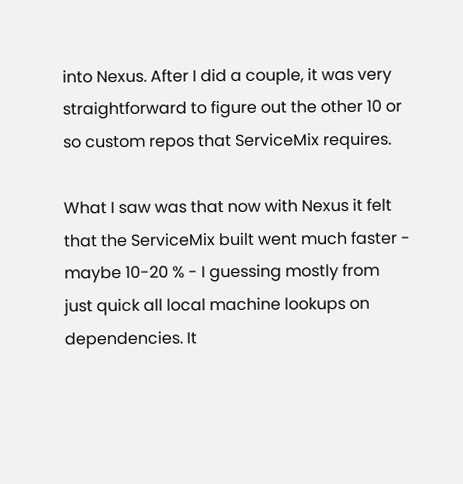into Nexus. After I did a couple, it was very straightforward to figure out the other 10 or so custom repos that ServiceMix requires.

What I saw was that now with Nexus it felt that the ServiceMix built went much faster - maybe 10-20 % - I guessing mostly from just quick all local machine lookups on dependencies. It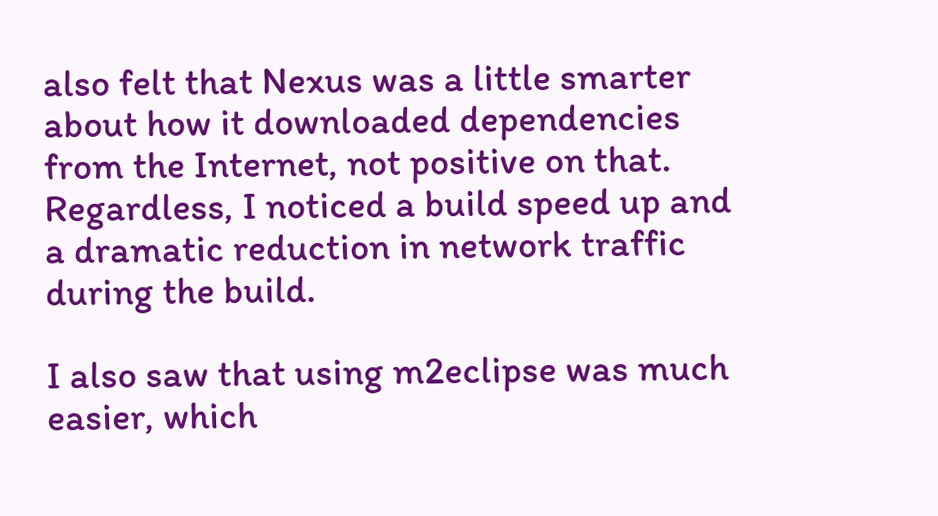also felt that Nexus was a little smarter about how it downloaded dependencies from the Internet, not positive on that. Regardless, I noticed a build speed up and a dramatic reduction in network traffic during the build.

I also saw that using m2eclipse was much easier, which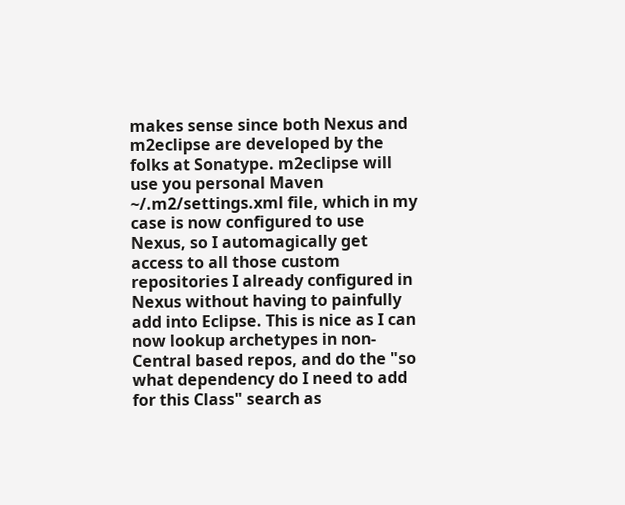makes sense since both Nexus and m2eclipse are developed by the folks at Sonatype. m2eclipse will use you personal Maven ~/.m2/settings.xml file, which in my case is now configured to use Nexus, so I automagically get access to all those custom repositories I already configured in Nexus without having to painfully add into Eclipse. This is nice as I can now lookup archetypes in non-Central based repos, and do the "so what dependency do I need to add for this Class" search as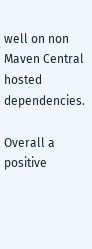well on non Maven Central hosted dependencies.

Overall a positive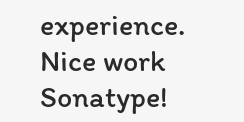experience. Nice work Sonatype!